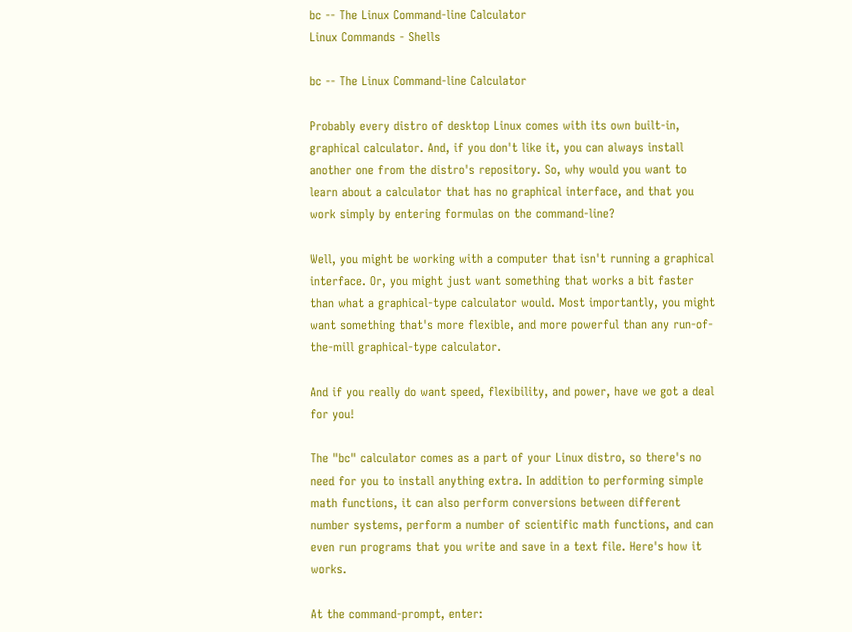bc -- The Linux Command-line Calculator
Linux Commands - Shells

bc -- The Linux Command-line Calculator

Probably every distro of desktop Linux comes with its own built-in, graphical calculator. And, if you don't like it, you can always install another one from the distro's repository. So, why would you want to learn about a calculator that has no graphical interface, and that you work simply by entering formulas on the command-line?

Well, you might be working with a computer that isn't running a graphical interface. Or, you might just want something that works a bit faster than what a graphical-type calculator would. Most importantly, you might want something that's more flexible, and more powerful than any run-of-the-mill graphical-type calculator.

And if you really do want speed, flexibility, and power, have we got a deal for you!

The "bc" calculator comes as a part of your Linux distro, so there's no need for you to install anything extra. In addition to performing simple math functions, it can also perform conversions between different number systems, perform a number of scientific math functions, and can even run programs that you write and save in a text file. Here's how it works.

At the command-prompt, enter: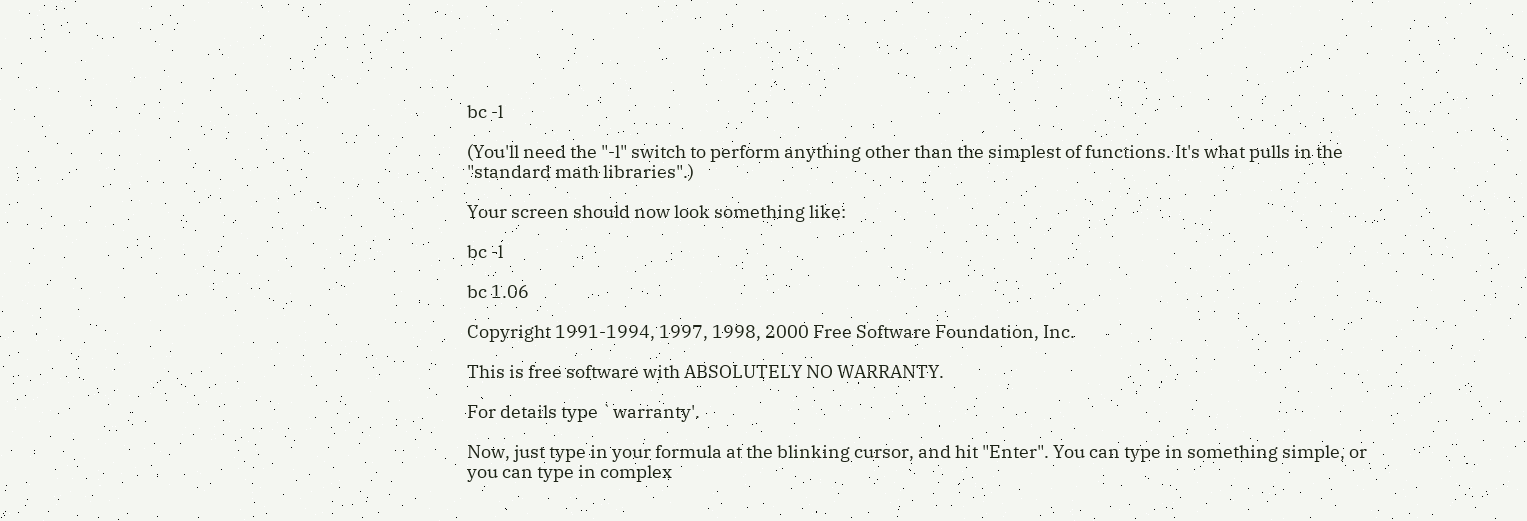bc -l

(You'll need the "-l" switch to perform anything other than the simplest of functions. It's what pulls in the "standard math libraries".)

Your screen should now look something like:

bc -l

bc 1.06

Copyright 1991-1994, 1997, 1998, 2000 Free Software Foundation, Inc.

This is free software with ABSOLUTELY NO WARRANTY.

For details type `warranty'.

Now, just type in your formula at the blinking cursor, and hit "Enter". You can type in something simple, or you can type in complex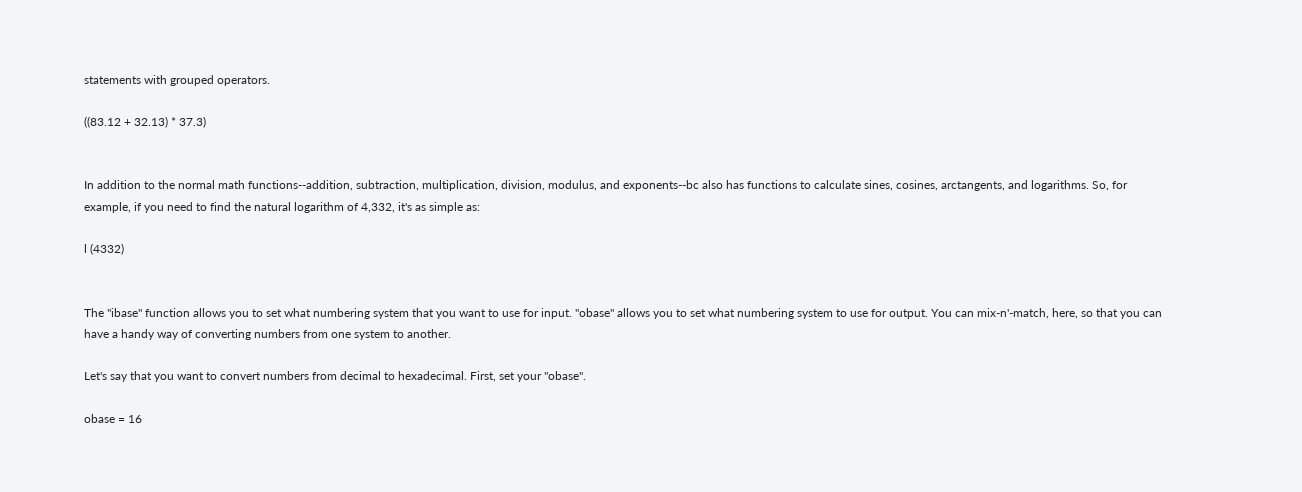statements with grouped operators.

((83.12 + 32.13) * 37.3)


In addition to the normal math functions--addition, subtraction, multiplication, division, modulus, and exponents--bc also has functions to calculate sines, cosines, arctangents, and logarithms. So, for example, if you need to find the natural logarithm of 4,332, it's as simple as:

l (4332)


The "ibase" function allows you to set what numbering system that you want to use for input. "obase" allows you to set what numbering system to use for output. You can mix-n'-match, here, so that you can have a handy way of converting numbers from one system to another.

Let's say that you want to convert numbers from decimal to hexadecimal. First, set your "obase".

obase = 16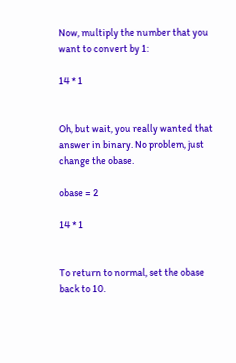Now, multiply the number that you want to convert by 1:

14 * 1


Oh, but wait, you really wanted that answer in binary. No problem, just change the obase.

obase = 2

14 * 1


To return to normal, set the obase back to 10.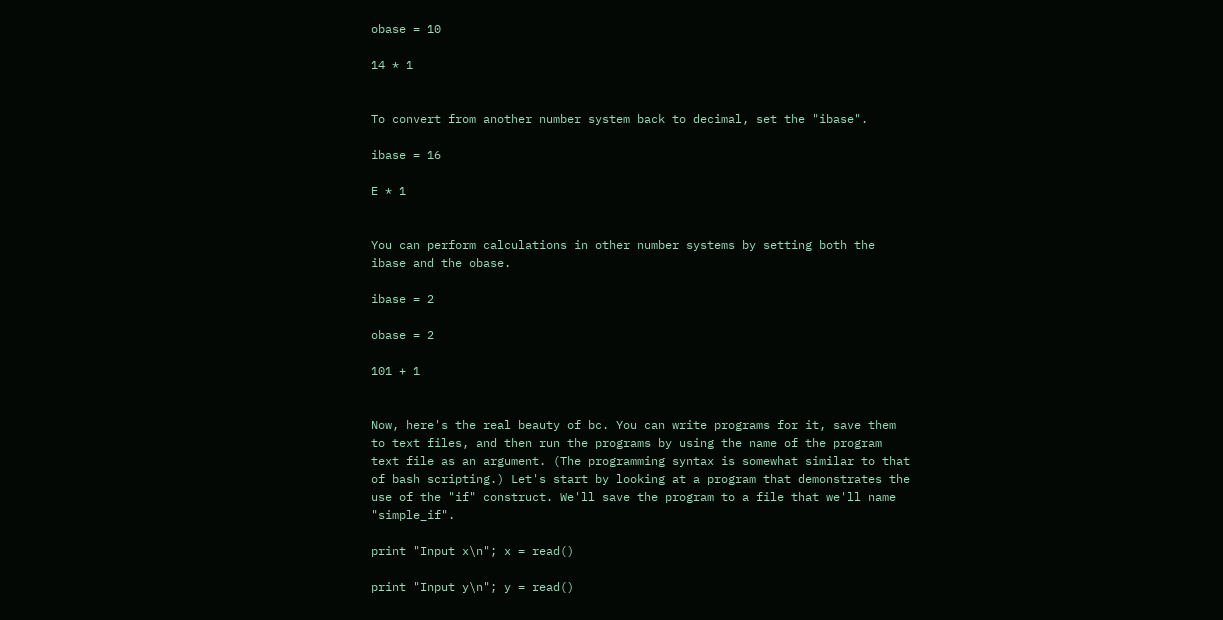obase = 10

14 * 1


To convert from another number system back to decimal, set the "ibase".

ibase = 16

E * 1


You can perform calculations in other number systems by setting both the ibase and the obase.

ibase = 2

obase = 2

101 + 1


Now, here's the real beauty of bc. You can write programs for it, save them to text files, and then run the programs by using the name of the program text file as an argument. (The programming syntax is somewhat similar to that of bash scripting.) Let's start by looking at a program that demonstrates the use of the "if" construct. We'll save the program to a file that we'll name "simple_if".

print "Input x\n"; x = read()

print "Input y\n"; y = read()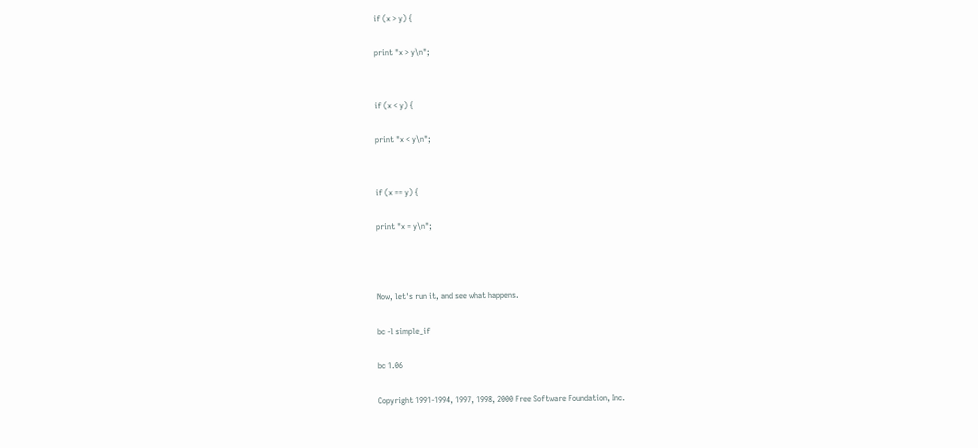if (x > y) {

print "x > y\n";


if (x < y) {

print "x < y\n";


if (x == y) {

print "x = y\n";



Now, let's run it, and see what happens.

bc -l simple_if

bc 1.06

Copyright 1991-1994, 1997, 1998, 2000 Free Software Foundation, Inc.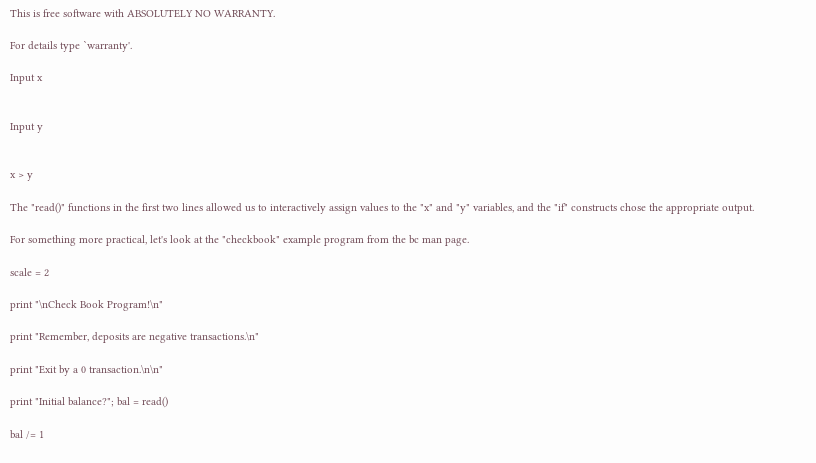This is free software with ABSOLUTELY NO WARRANTY.

For details type `warranty'.

Input x


Input y


x > y

The "read()" functions in the first two lines allowed us to interactively assign values to the "x" and "y" variables, and the "if" constructs chose the appropriate output.

For something more practical, let's look at the "checkbook" example program from the bc man page.

scale = 2

print "\nCheck Book Program!\n"

print "Remember, deposits are negative transactions.\n"

print "Exit by a 0 transaction.\n\n"

print "Initial balance?"; bal = read()

bal /= 1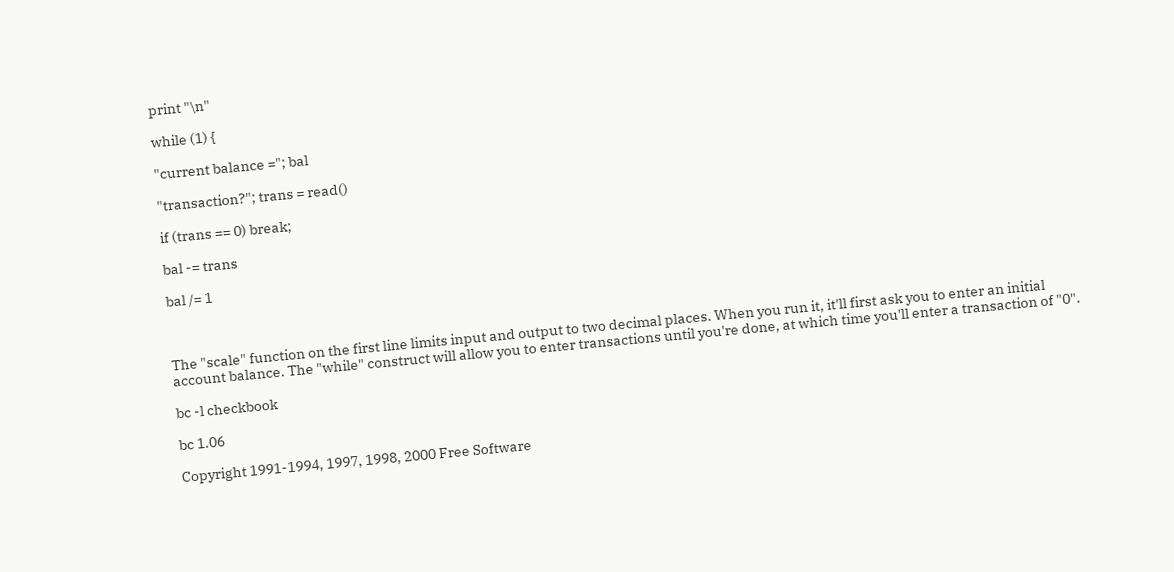print "\n"

while (1) {

"current balance ="; bal

"transaction?"; trans = read()

if (trans == 0) break;

bal -= trans

bal /= 1



The "scale" function on the first line limits input and output to two decimal places. When you run it, it'll first ask you to enter an initial account balance. The "while" construct will allow you to enter transactions until you're done, at which time you'll enter a transaction of "0".

bc -l checkbook

bc 1.06

Copyright 1991-1994, 1997, 1998, 2000 Free Software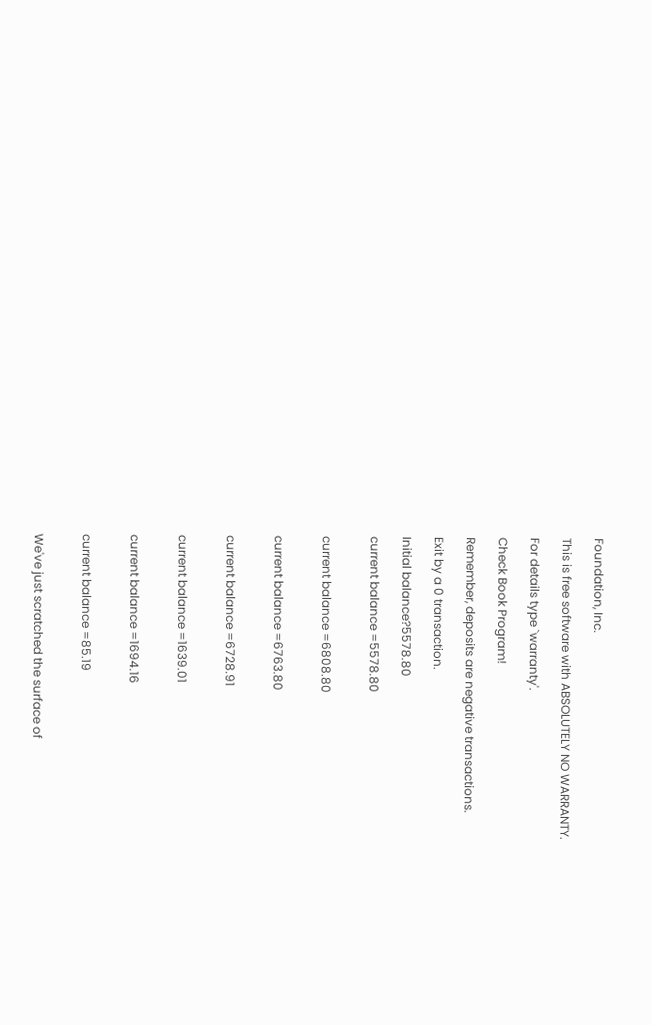Foundation, Inc.

This is free software with ABSOLUTELY NO WARRANTY.

For details type `warranty'.

Check Book Program!

Remember, deposits are negative transactions.

Exit by a 0 transaction.

Initial balance?5578.80

current balance =5578.80


current balance =6808.80


current balance =6763.80


current balance =6728.91


current balance =1639.01


current balance =1694.16


current balance =85.19


We've just scratched the surface of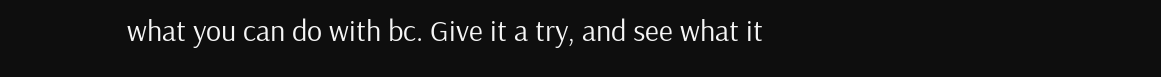what you can do with bc. Give it a try, and see what it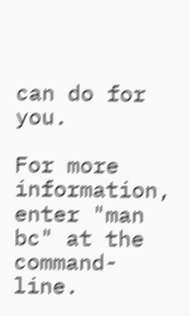can do for you.

For more information, enter "man bc" at the command-line.